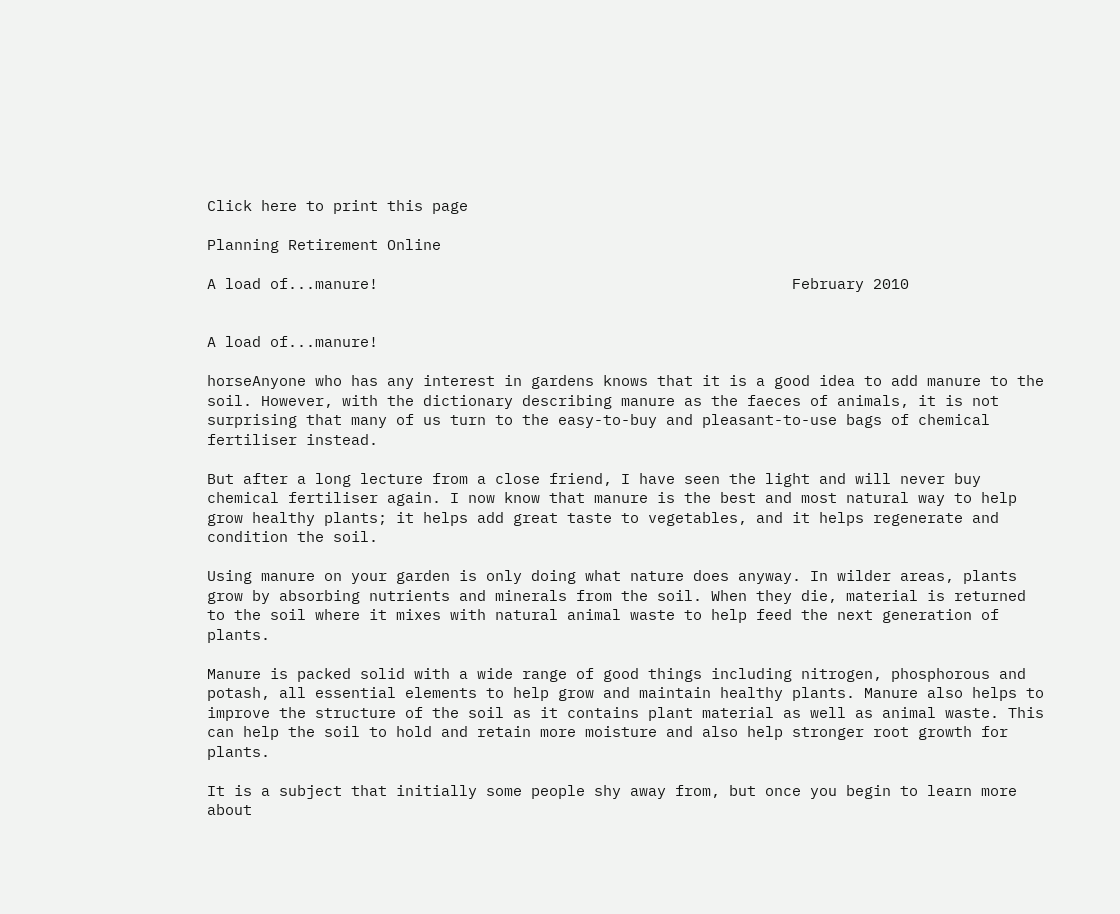Click here to print this page

Planning Retirement Online

A load of...manure!                                              February 2010


A load of...manure!

horseAnyone who has any interest in gardens knows that it is a good idea to add manure to the soil. However, with the dictionary describing manure as the faeces of animals, it is not surprising that many of us turn to the easy-to-buy and pleasant-to-use bags of chemical fertiliser instead.

But after a long lecture from a close friend, I have seen the light and will never buy chemical fertiliser again. I now know that manure is the best and most natural way to help grow healthy plants; it helps add great taste to vegetables, and it helps regenerate and condition the soil.

Using manure on your garden is only doing what nature does anyway. In wilder areas, plants grow by absorbing nutrients and minerals from the soil. When they die, material is returned to the soil where it mixes with natural animal waste to help feed the next generation of plants.

Manure is packed solid with a wide range of good things including nitrogen, phosphorous and potash, all essential elements to help grow and maintain healthy plants. Manure also helps to improve the structure of the soil as it contains plant material as well as animal waste. This can help the soil to hold and retain more moisture and also help stronger root growth for plants.

It is a subject that initially some people shy away from, but once you begin to learn more about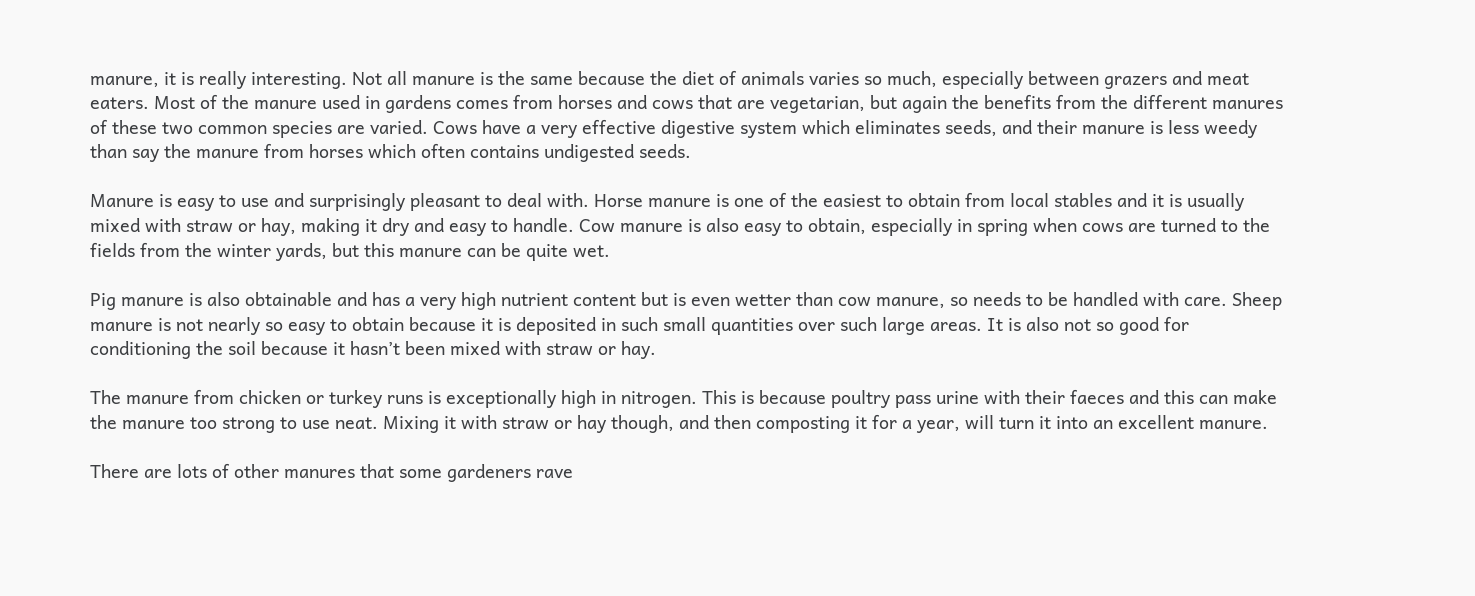manure, it is really interesting. Not all manure is the same because the diet of animals varies so much, especially between grazers and meat eaters. Most of the manure used in gardens comes from horses and cows that are vegetarian, but again the benefits from the different manures of these two common species are varied. Cows have a very effective digestive system which eliminates seeds, and their manure is less weedy than say the manure from horses which often contains undigested seeds.

Manure is easy to use and surprisingly pleasant to deal with. Horse manure is one of the easiest to obtain from local stables and it is usually mixed with straw or hay, making it dry and easy to handle. Cow manure is also easy to obtain, especially in spring when cows are turned to the fields from the winter yards, but this manure can be quite wet.

Pig manure is also obtainable and has a very high nutrient content but is even wetter than cow manure, so needs to be handled with care. Sheep manure is not nearly so easy to obtain because it is deposited in such small quantities over such large areas. It is also not so good for conditioning the soil because it hasn’t been mixed with straw or hay.

The manure from chicken or turkey runs is exceptionally high in nitrogen. This is because poultry pass urine with their faeces and this can make the manure too strong to use neat. Mixing it with straw or hay though, and then composting it for a year, will turn it into an excellent manure.

There are lots of other manures that some gardeners rave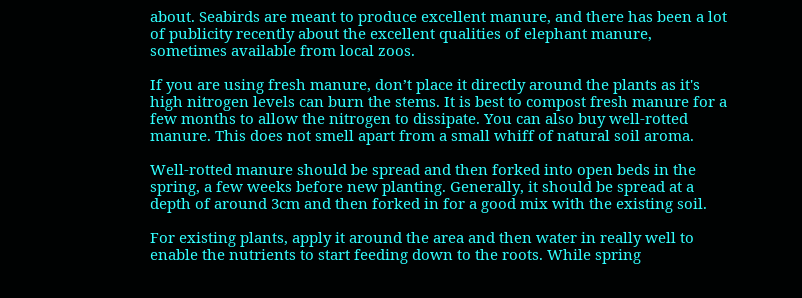about. Seabirds are meant to produce excellent manure, and there has been a lot of publicity recently about the excellent qualities of elephant manure, sometimes available from local zoos.

If you are using fresh manure, don’t place it directly around the plants as it's high nitrogen levels can burn the stems. It is best to compost fresh manure for a few months to allow the nitrogen to dissipate. You can also buy well-rotted manure. This does not smell apart from a small whiff of natural soil aroma.

Well-rotted manure should be spread and then forked into open beds in the spring, a few weeks before new planting. Generally, it should be spread at a depth of around 3cm and then forked in for a good mix with the existing soil.

For existing plants, apply it around the area and then water in really well to enable the nutrients to start feeding down to the roots. While spring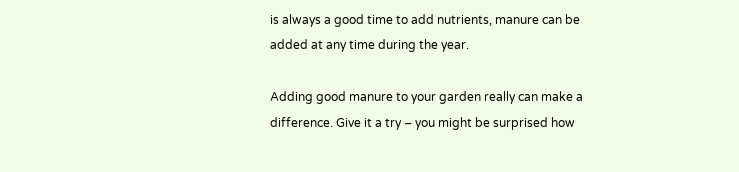is always a good time to add nutrients, manure can be added at any time during the year.

Adding good manure to your garden really can make a difference. Give it a try – you might be surprised how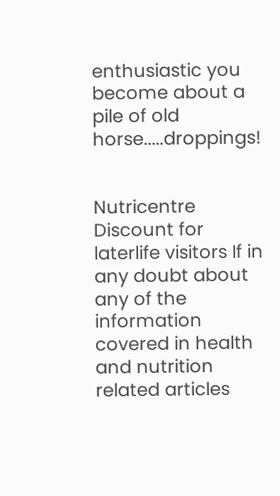enthusiastic you become about a pile of old horse.....droppings!


Nutricentre Discount for laterlife visitors If in any doubt about any of the information covered in health and nutrition related articles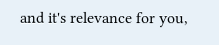and it's relevance for you,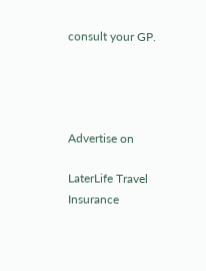consult your GP.




Advertise on

LaterLife Travel Insurance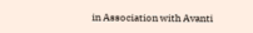in Association with Avanti